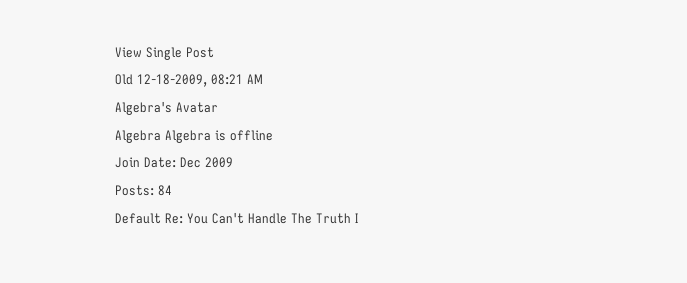View Single Post
Old 12-18-2009, 08:21 AM
Algebra's Avatar
Algebra Algebra is offline
Join Date: Dec 2009
Posts: 84
Default Re: You Can't Handle The Truth I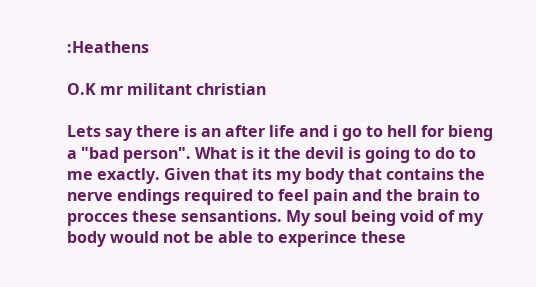:Heathens

O.K mr militant christian

Lets say there is an after life and i go to hell for bieng a "bad person". What is it the devil is going to do to me exactly. Given that its my body that contains the nerve endings required to feel pain and the brain to procces these sensantions. My soul being void of my body would not be able to experince these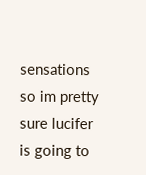sensations so im pretty sure lucifer is going to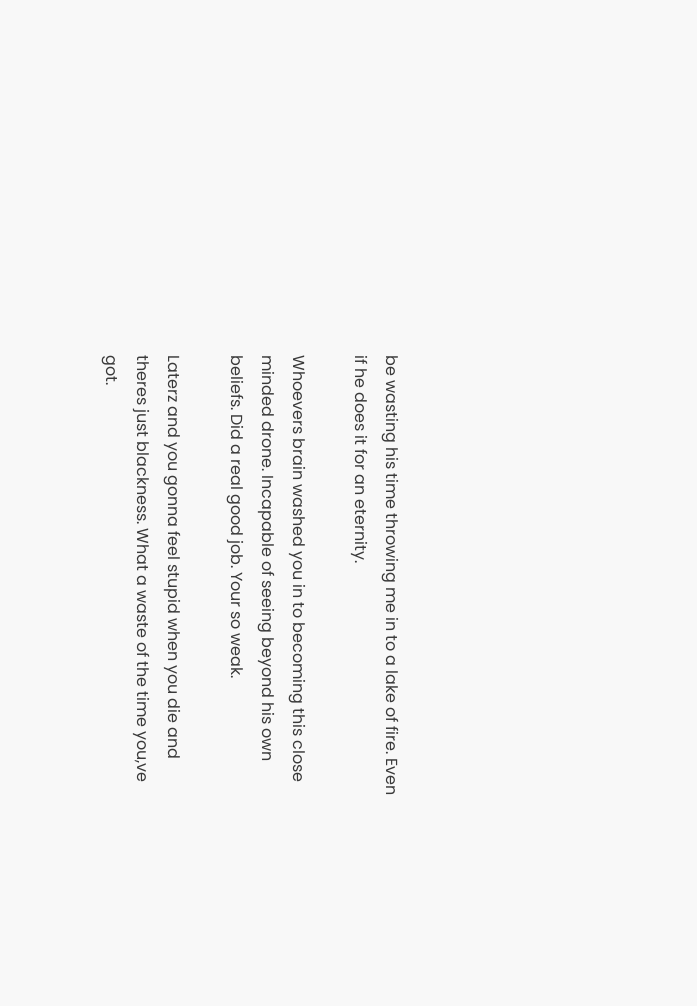be wasting his time throwing me in to a lake of fire. Even if he does it for an eternity.

Whoevers brain washed you in to becoming this close minded drone. Incapable of seeing beyond his own beliefs. Did a real good job. Your so weak.

Laterz and you gonna feel stupid when you die and theres just blackness. What a waste of the time you,ve got.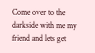Come over to the darkside with me my friend and lets get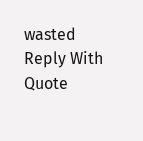wasted
Reply With Quote